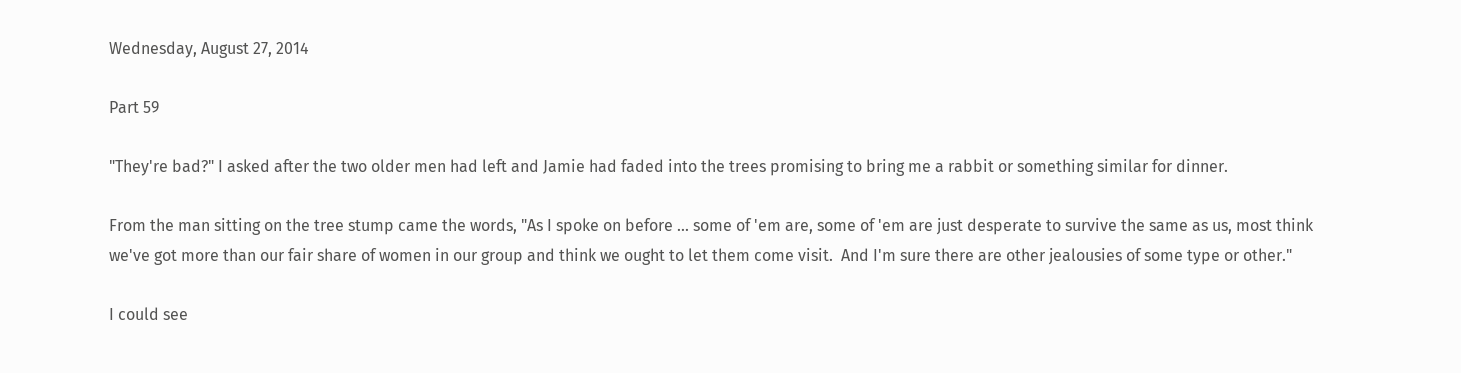Wednesday, August 27, 2014

Part 59

"They're bad?" I asked after the two older men had left and Jamie had faded into the trees promising to bring me a rabbit or something similar for dinner.

From the man sitting on the tree stump came the words, "As I spoke on before ... some of 'em are, some of 'em are just desperate to survive the same as us, most think we've got more than our fair share of women in our group and think we ought to let them come visit.  And I'm sure there are other jealousies of some type or other."

I could see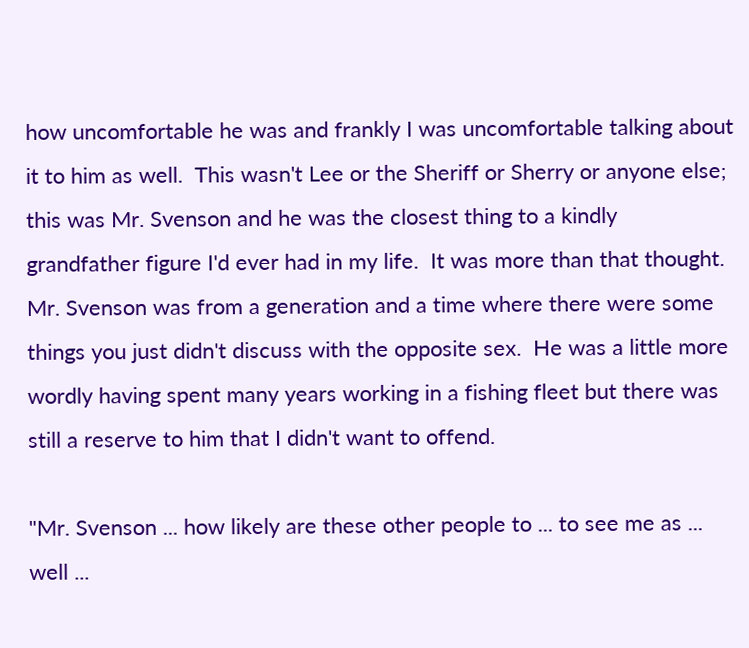how uncomfortable he was and frankly I was uncomfortable talking about it to him as well.  This wasn't Lee or the Sheriff or Sherry or anyone else; this was Mr. Svenson and he was the closest thing to a kindly grandfather figure I'd ever had in my life.  It was more than that thought.  Mr. Svenson was from a generation and a time where there were some things you just didn't discuss with the opposite sex.  He was a little more wordly having spent many years working in a fishing fleet but there was still a reserve to him that I didn't want to offend.

"Mr. Svenson ... how likely are these other people to ... to see me as ... well ...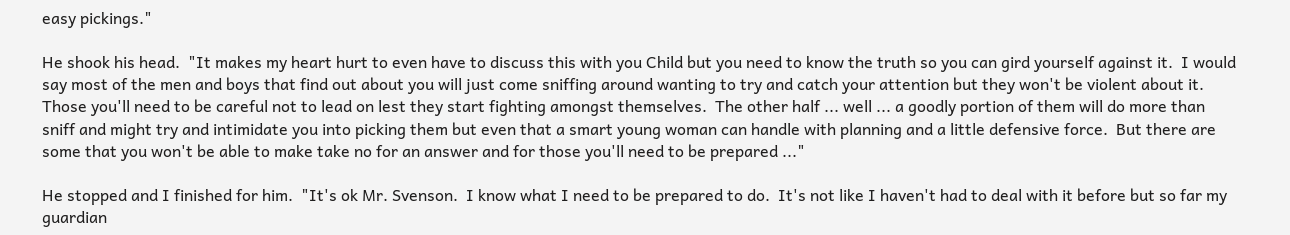easy pickings."

He shook his head.  "It makes my heart hurt to even have to discuss this with you Child but you need to know the truth so you can gird yourself against it.  I would say most of the men and boys that find out about you will just come sniffing around wanting to try and catch your attention but they won't be violent about it.  Those you'll need to be careful not to lead on lest they start fighting amongst themselves.  The other half ... well ... a goodly portion of them will do more than sniff and might try and intimidate you into picking them but even that a smart young woman can handle with planning and a little defensive force.  But there are some that you won't be able to make take no for an answer and for those you'll need to be prepared ..."

He stopped and I finished for him.  "It's ok Mr. Svenson.  I know what I need to be prepared to do.  It's not like I haven't had to deal with it before but so far my guardian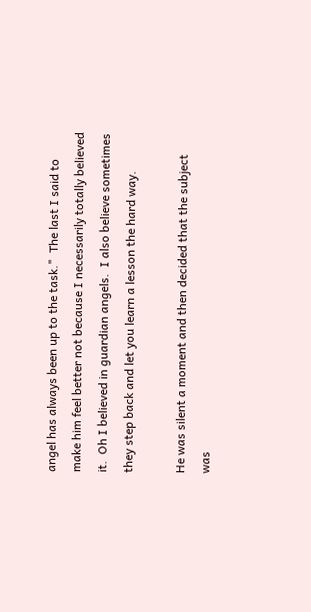angel has always been up to the task."  The last I said to make him feel better not because I necessarily totally believed it.  Oh I believed in guardian angels.  I also believe sometimes they step back and let you learn a lesson the hard way.

He was silent a moment and then decided that the subject was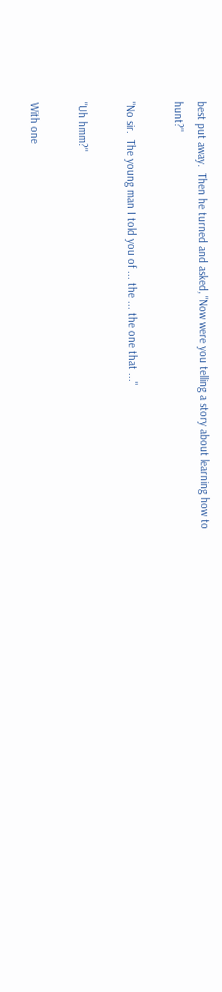best put away.  Then he turned and asked, "Now were you telling a story about learning how to hunt?"

"No sir.  The young man I told you of ... the ... the one that ..."

"Uh hmm?"

With one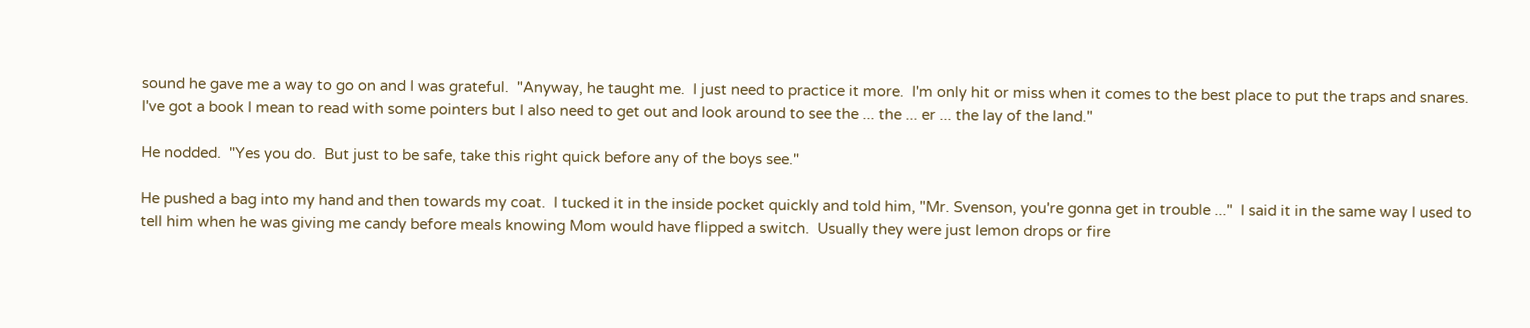sound he gave me a way to go on and I was grateful.  "Anyway, he taught me.  I just need to practice it more.  I'm only hit or miss when it comes to the best place to put the traps and snares.  I've got a book I mean to read with some pointers but I also need to get out and look around to see the ... the ... er ... the lay of the land."

He nodded.  "Yes you do.  But just to be safe, take this right quick before any of the boys see."

He pushed a bag into my hand and then towards my coat.  I tucked it in the inside pocket quickly and told him, "Mr. Svenson, you're gonna get in trouble ..."  I said it in the same way I used to tell him when he was giving me candy before meals knowing Mom would have flipped a switch.  Usually they were just lemon drops or fire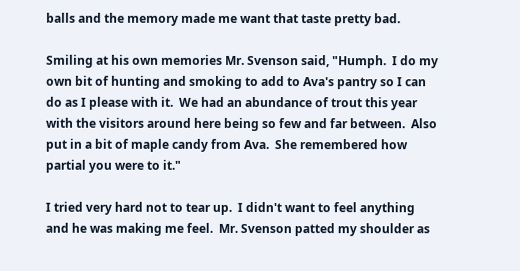balls and the memory made me want that taste pretty bad.

Smiling at his own memories Mr. Svenson said, "Humph.  I do my own bit of hunting and smoking to add to Ava's pantry so I can do as I please with it.  We had an abundance of trout this year with the visitors around here being so few and far between.  Also put in a bit of maple candy from Ava.  She remembered how partial you were to it."

I tried very hard not to tear up.  I didn't want to feel anything and he was making me feel.  Mr. Svenson patted my shoulder as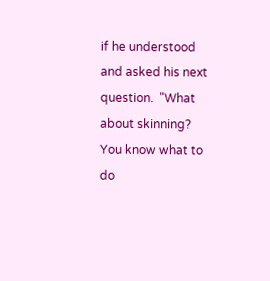if he understood and asked his next question.  "What about skinning?  You know what to do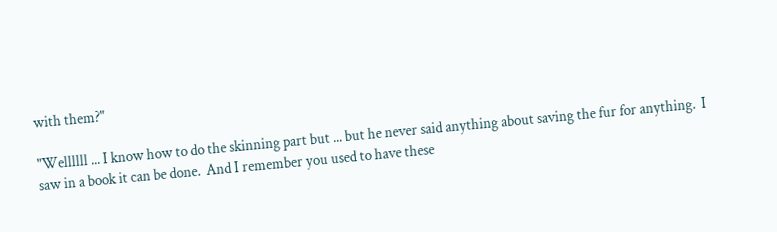with them?"

"Wellllll ... I know how to do the skinning part but ... but he never said anything about saving the fur for anything.  I saw in a book it can be done.  And I remember you used to have these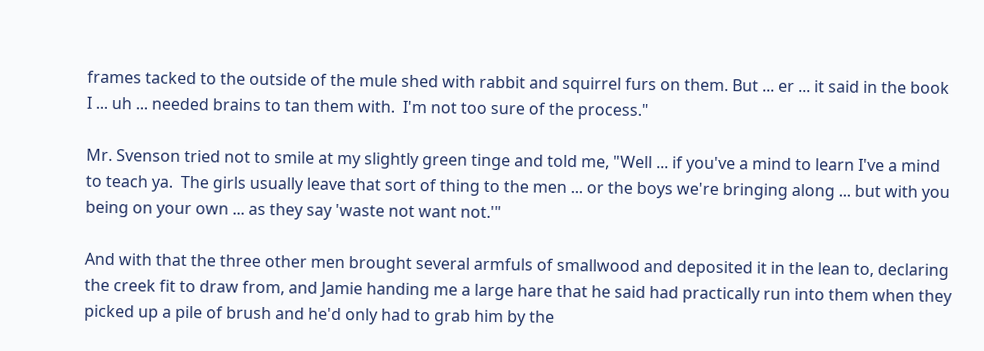frames tacked to the outside of the mule shed with rabbit and squirrel furs on them. But ... er ... it said in the book I ... uh ... needed brains to tan them with.  I'm not too sure of the process."

Mr. Svenson tried not to smile at my slightly green tinge and told me, "Well ... if you've a mind to learn I've a mind to teach ya.  The girls usually leave that sort of thing to the men ... or the boys we're bringing along ... but with you being on your own ... as they say 'waste not want not.'"

And with that the three other men brought several armfuls of smallwood and deposited it in the lean to, declaring the creek fit to draw from, and Jamie handing me a large hare that he said had practically run into them when they picked up a pile of brush and he'd only had to grab him by the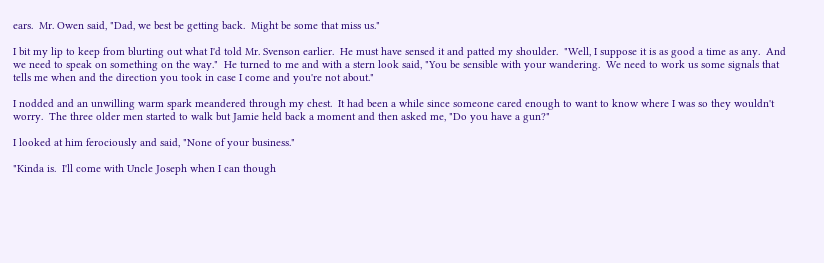ears.  Mr. Owen said, "Dad, we best be getting back.  Might be some that miss us."

I bit my lip to keep from blurting out what I'd told Mr. Svenson earlier.  He must have sensed it and patted my shoulder.  "Well, I suppose it is as good a time as any.  And we need to speak on something on the way."  He turned to me and with a stern look said, "You be sensible with your wandering.  We need to work us some signals that tells me when and the direction you took in case I come and you're not about."

I nodded and an unwilling warm spark meandered through my chest.  It had been a while since someone cared enough to want to know where I was so they wouldn't worry.  The three older men started to walk but Jamie held back a moment and then asked me, "Do you have a gun?"

I looked at him ferociously and said, "None of your business."

"Kinda is.  I'll come with Uncle Joseph when I can though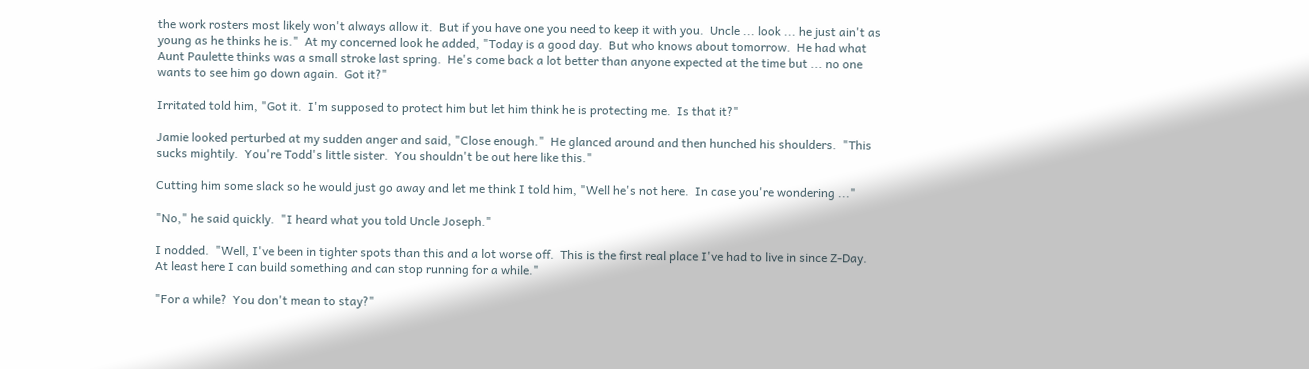the work rosters most likely won't always allow it.  But if you have one you need to keep it with you.  Uncle ... look ... he just ain't as young as he thinks he is."  At my concerned look he added, "Today is a good day.  But who knows about tomorrow.  He had what Aunt Paulette thinks was a small stroke last spring.  He's come back a lot better than anyone expected at the time but ... no one wants to see him go down again.  Got it?"

Irritated told him, "Got it.  I'm supposed to protect him but let him think he is protecting me.  Is that it?"

Jamie looked perturbed at my sudden anger and said, "Close enough."  He glanced around and then hunched his shoulders.  "This sucks mightily.  You're Todd's little sister.  You shouldn't be out here like this."

Cutting him some slack so he would just go away and let me think I told him, "Well he's not here.  In case you're wondering ..."

"No," he said quickly.  "I heard what you told Uncle Joseph."

I nodded.  "Well, I've been in tighter spots than this and a lot worse off.  This is the first real place I've had to live in since Z-Day.  At least here I can build something and can stop running for a while."

"For a while?  You don't mean to stay?"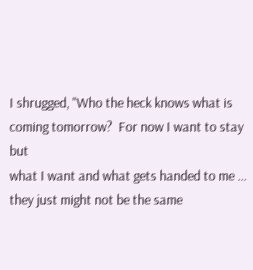I shrugged, "Who the heck knows what is coming tomorrow?  For now I want to stay but
what I want and what gets handed to me ... they just might not be the same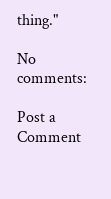thing."

No comments:

Post a Comment